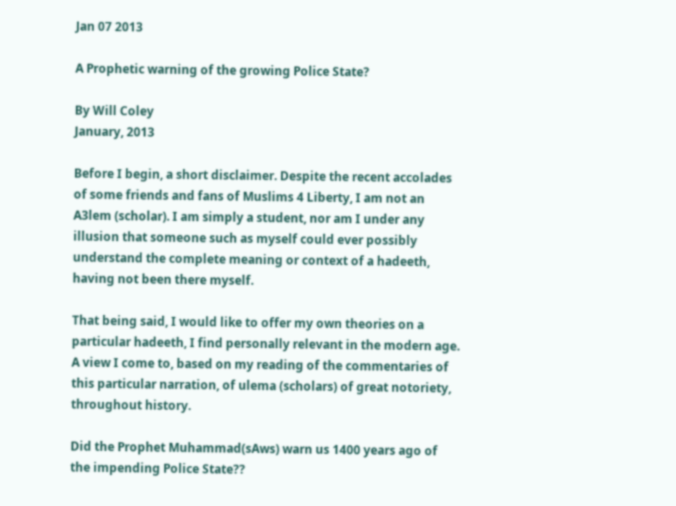Jan 07 2013

A Prophetic warning of the growing Police State?

By Will Coley
January, 2013

Before I begin, a short disclaimer. Despite the recent accolades of some friends and fans of Muslims 4 Liberty, I am not an A3lem (scholar). I am simply a student, nor am I under any illusion that someone such as myself could ever possibly understand the complete meaning or context of a hadeeth, having not been there myself.

That being said, I would like to offer my own theories on a particular hadeeth, I find personally relevant in the modern age. A view I come to, based on my reading of the commentaries of this particular narration, of ulema (scholars) of great notoriety, throughout history.

Did the Prophet Muhammad(sAws) warn us 1400 years ago of the impending Police State??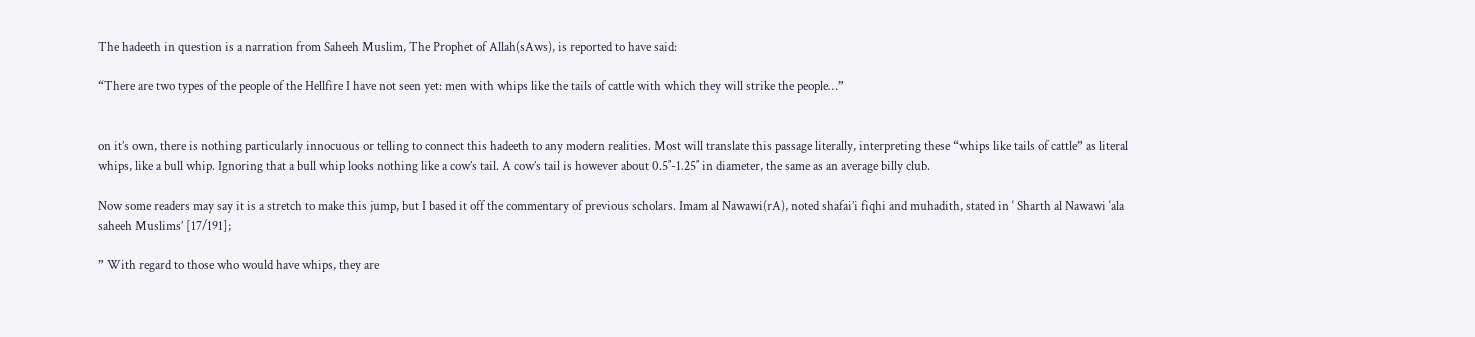The hadeeth in question is a narration from Saheeh Muslim, The Prophet of Allah(sAws), is reported to have said:

“There are two types of the people of the Hellfire I have not seen yet: men with whips like the tails of cattle with which they will strike the people…”


on it’s own, there is nothing particularly innocuous or telling to connect this hadeeth to any modern realities. Most will translate this passage literally, interpreting these “whips like tails of cattle” as literal whips, like a bull whip. Ignoring that a bull whip looks nothing like a cow’s tail. A cow’s tail is however about 0.5″-1.25″ in diameter, the same as an average billy club.

Now some readers may say it is a stretch to make this jump, but I based it off the commentary of previous scholars. Imam al Nawawi(rA), noted shafai’i fiqhi and muhadith, stated in ‘ Sharth al Nawawi ‘ala saheeh Muslims’ [17/191];

” With regard to those who would have whips, they are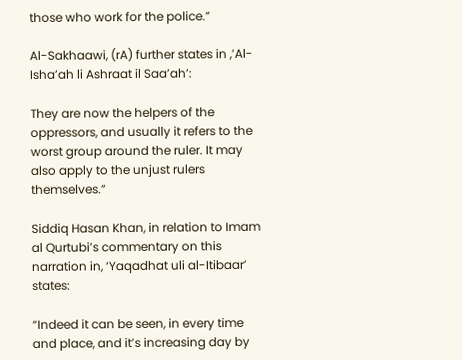those who work for the police.”

Al-Sakhaawi, (rA) further states in ,’Al-Isha’ah li Ashraat il Saa’ah’:

They are now the helpers of the oppressors, and usually it refers to the worst group around the ruler. It may also apply to the unjust rulers themselves.”

Siddiq Hasan Khan, in relation to Imam al Qurtubi’s commentary on this narration in, ‘Yaqadhat uli al-Itibaar’ states:

“Indeed it can be seen, in every time and place, and it’s increasing day by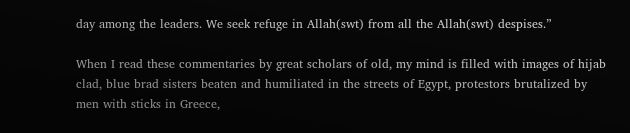day among the leaders. We seek refuge in Allah(swt) from all the Allah(swt) despises.”

When I read these commentaries by great scholars of old, my mind is filled with images of hijab clad, blue brad sisters beaten and humiliated in the streets of Egypt, protestors brutalized by men with sticks in Greece,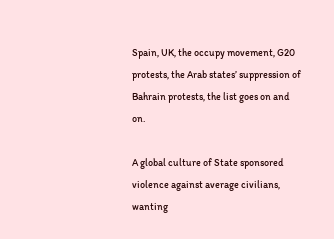Spain, UK, the occupy movement, G20 protests, the Arab states’ suppression of Bahrain protests, the list goes on and on.

A global culture of State sponsored violence against average civilians, wanting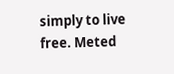simply to live free. Meted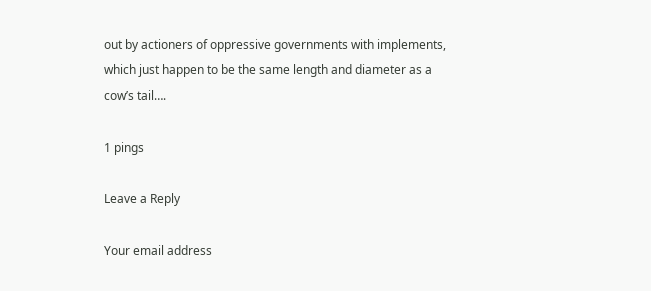out by actioners of oppressive governments with implements, which just happen to be the same length and diameter as a cow’s tail….

1 pings

Leave a Reply

Your email address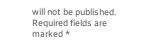will not be published. Required fields are marked *